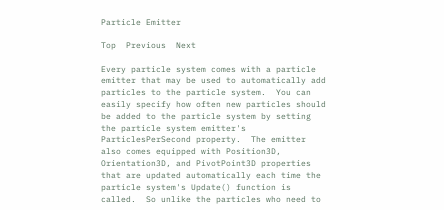Particle Emitter

Top  Previous  Next

Every particle system comes with a particle emitter that may be used to automatically add particles to the particle system.  You can easily specify how often new particles should be added to the particle system by setting the particle system emitter's ParticlesPerSecond property.  The emitter also comes equipped with Position3D, Orientation3D, and PivotPoint3D properties that are updated automatically each time the particle system's Update() function is called.  So unlike the particles who need to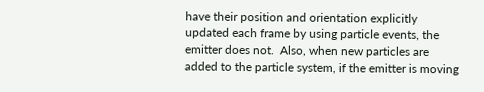have their position and orientation explicitly updated each frame by using particle events, the emitter does not.  Also, when new particles are added to the particle system, if the emitter is moving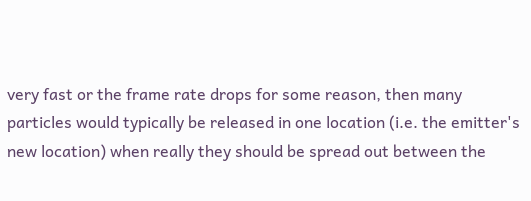very fast or the frame rate drops for some reason, then many particles would typically be released in one location (i.e. the emitter's new location) when really they should be spread out between the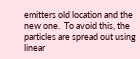emitters old location and the new one.  To avoid this, the particles are spread out using linear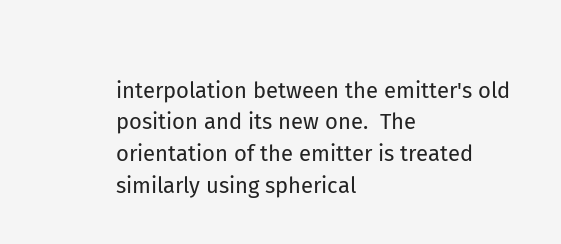interpolation between the emitter's old position and its new one.  The orientation of the emitter is treated similarly using spherical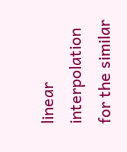linear interpolation for the similar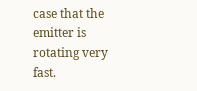case that the emitter is rotating very fast.